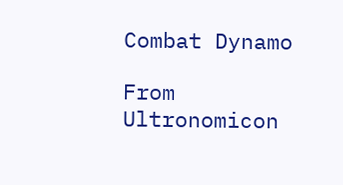Combat Dynamo

From Ultronomicon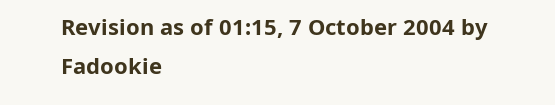Revision as of 01:15, 7 October 2004 by Fadookie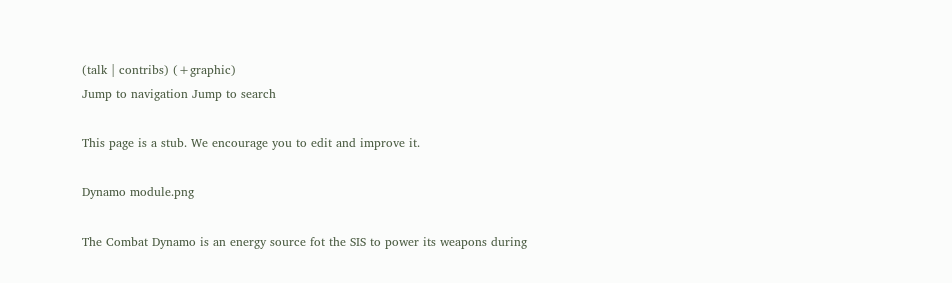(talk | contribs) (+graphic)
Jump to navigation Jump to search

This page is a stub. We encourage you to edit and improve it.

Dynamo module.png

The Combat Dynamo is an energy source fot the SIS to power its weapons during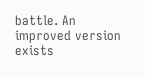battle. An improved version exists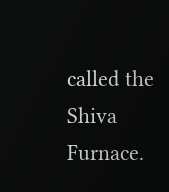called the Shiva Furnace.